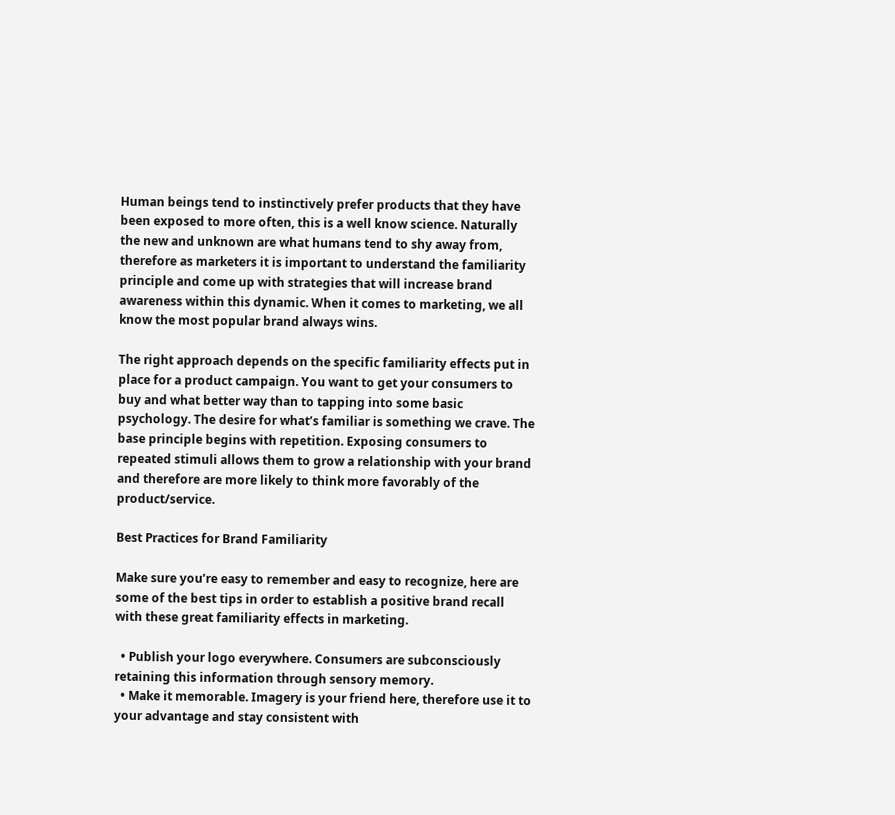Human beings tend to instinctively prefer products that they have been exposed to more often, this is a well know science. Naturally the new and unknown are what humans tend to shy away from, therefore as marketers it is important to understand the familiarity principle and come up with strategies that will increase brand awareness within this dynamic. When it comes to marketing, we all know the most popular brand always wins.

The right approach depends on the specific familiarity effects put in place for a product campaign. You want to get your consumers to buy and what better way than to tapping into some basic psychology. The desire for what’s familiar is something we crave. The base principle begins with repetition. Exposing consumers to repeated stimuli allows them to grow a relationship with your brand and therefore are more likely to think more favorably of the product/service.

Best Practices for Brand Familiarity

Make sure you’re easy to remember and easy to recognize, here are some of the best tips in order to establish a positive brand recall with these great familiarity effects in marketing.

  • Publish your logo everywhere. Consumers are subconsciously retaining this information through sensory memory.
  • Make it memorable. Imagery is your friend here, therefore use it to your advantage and stay consistent with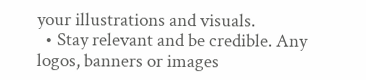your illustrations and visuals.
  • Stay relevant and be credible. Any logos, banners or images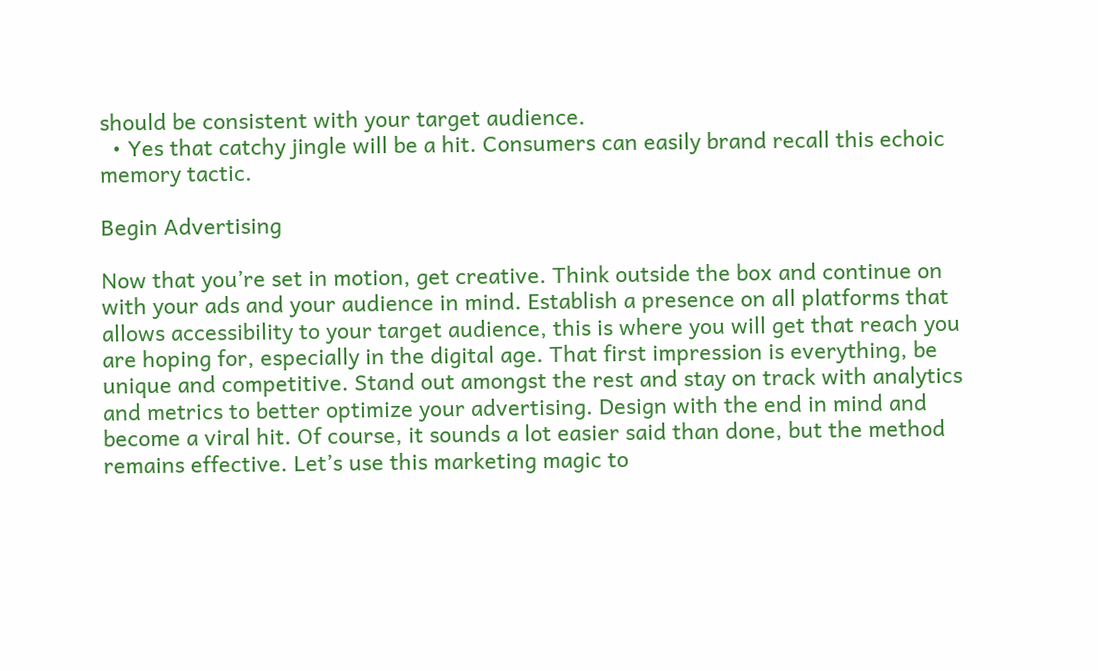should be consistent with your target audience.
  • Yes that catchy jingle will be a hit. Consumers can easily brand recall this echoic memory tactic.

Begin Advertising

Now that you’re set in motion, get creative. Think outside the box and continue on with your ads and your audience in mind. Establish a presence on all platforms that allows accessibility to your target audience, this is where you will get that reach you are hoping for, especially in the digital age. That first impression is everything, be unique and competitive. Stand out amongst the rest and stay on track with analytics and metrics to better optimize your advertising. Design with the end in mind and become a viral hit. Of course, it sounds a lot easier said than done, but the method remains effective. Let’s use this marketing magic to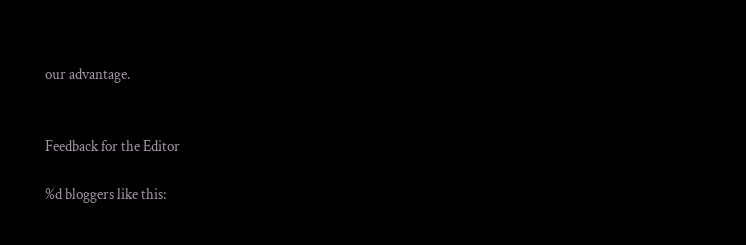our advantage.


Feedback for the Editor

%d bloggers like this: